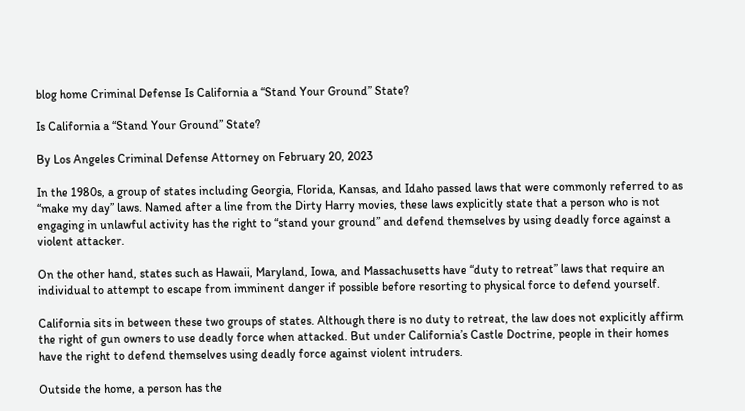blog home Criminal Defense Is California a “Stand Your Ground” State?

Is California a “Stand Your Ground” State?

By Los Angeles Criminal Defense Attorney on February 20, 2023

In the 1980s, a group of states including Georgia, Florida, Kansas, and Idaho passed laws that were commonly referred to as “make my day” laws. Named after a line from the Dirty Harry movies, these laws explicitly state that a person who is not engaging in unlawful activity has the right to “stand your ground” and defend themselves by using deadly force against a violent attacker.

On the other hand, states such as Hawaii, Maryland, Iowa, and Massachusetts have “duty to retreat” laws that require an individual to attempt to escape from imminent danger if possible before resorting to physical force to defend yourself.

California sits in between these two groups of states. Although there is no duty to retreat, the law does not explicitly affirm the right of gun owners to use deadly force when attacked. But under California’s Castle Doctrine, people in their homes have the right to defend themselves using deadly force against violent intruders.

Outside the home, a person has the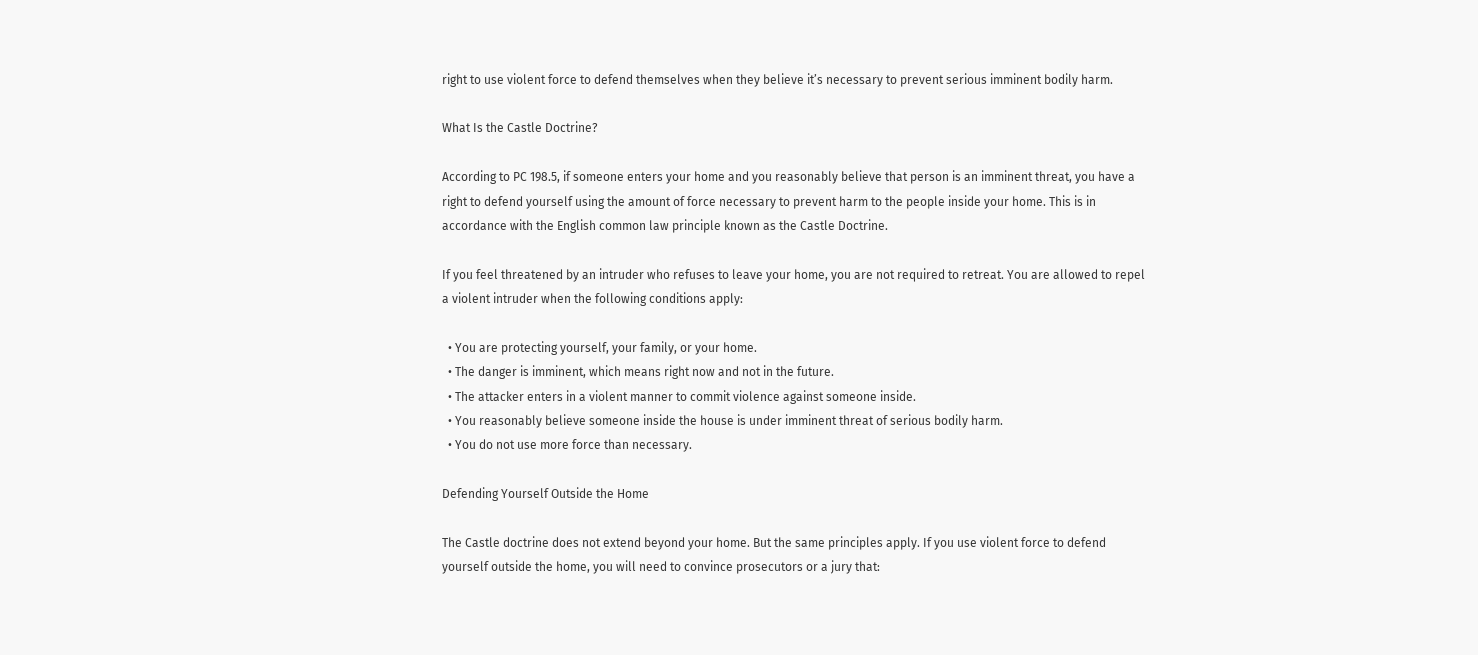right to use violent force to defend themselves when they believe it’s necessary to prevent serious imminent bodily harm.

What Is the Castle Doctrine?

According to PC 198.5, if someone enters your home and you reasonably believe that person is an imminent threat, you have a right to defend yourself using the amount of force necessary to prevent harm to the people inside your home. This is in accordance with the English common law principle known as the Castle Doctrine.

If you feel threatened by an intruder who refuses to leave your home, you are not required to retreat. You are allowed to repel a violent intruder when the following conditions apply:

  • You are protecting yourself, your family, or your home.
  • The danger is imminent, which means right now and not in the future.
  • The attacker enters in a violent manner to commit violence against someone inside.
  • You reasonably believe someone inside the house is under imminent threat of serious bodily harm.
  • You do not use more force than necessary.

Defending Yourself Outside the Home

The Castle doctrine does not extend beyond your home. But the same principles apply. If you use violent force to defend yourself outside the home, you will need to convince prosecutors or a jury that: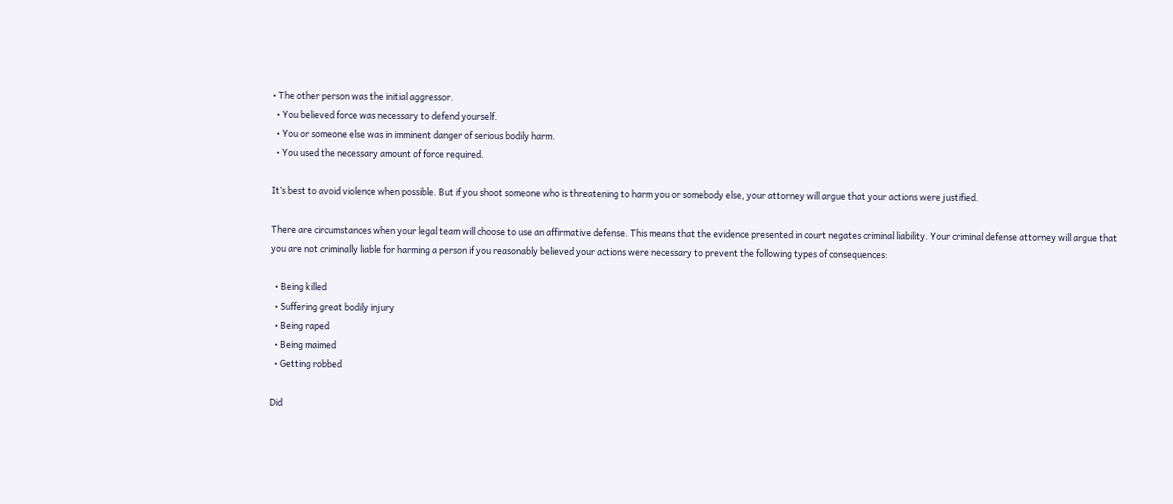• The other person was the initial aggressor.
  • You believed force was necessary to defend yourself.
  • You or someone else was in imminent danger of serious bodily harm.
  • You used the necessary amount of force required.

It’s best to avoid violence when possible. But if you shoot someone who is threatening to harm you or somebody else, your attorney will argue that your actions were justified.

There are circumstances when your legal team will choose to use an affirmative defense. This means that the evidence presented in court negates criminal liability. Your criminal defense attorney will argue that you are not criminally liable for harming a person if you reasonably believed your actions were necessary to prevent the following types of consequences:

  • Being killed
  • Suffering great bodily injury
  • Being raped
  • Being maimed
  • Getting robbed

Did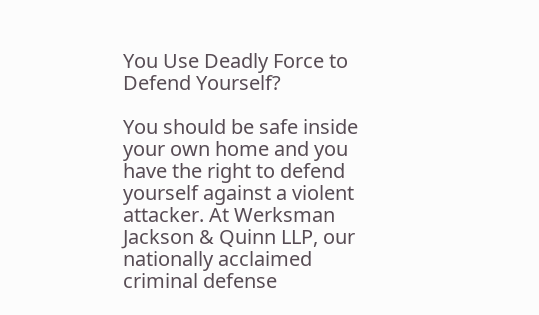You Use Deadly Force to Defend Yourself?

You should be safe inside your own home and you have the right to defend yourself against a violent attacker. At Werksman Jackson & Quinn LLP, our nationally acclaimed criminal defense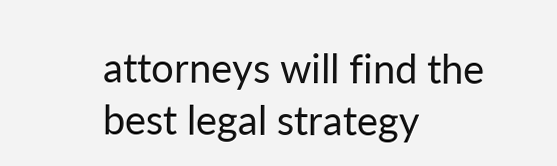attorneys will find the best legal strategy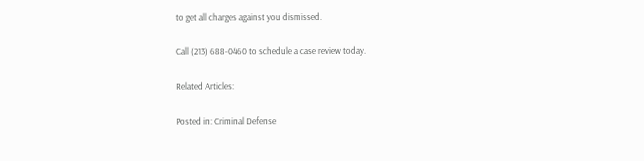to get all charges against you dismissed.

Call (213) 688-0460 to schedule a case review today.

Related Articles:

Posted in: Criminal Defense